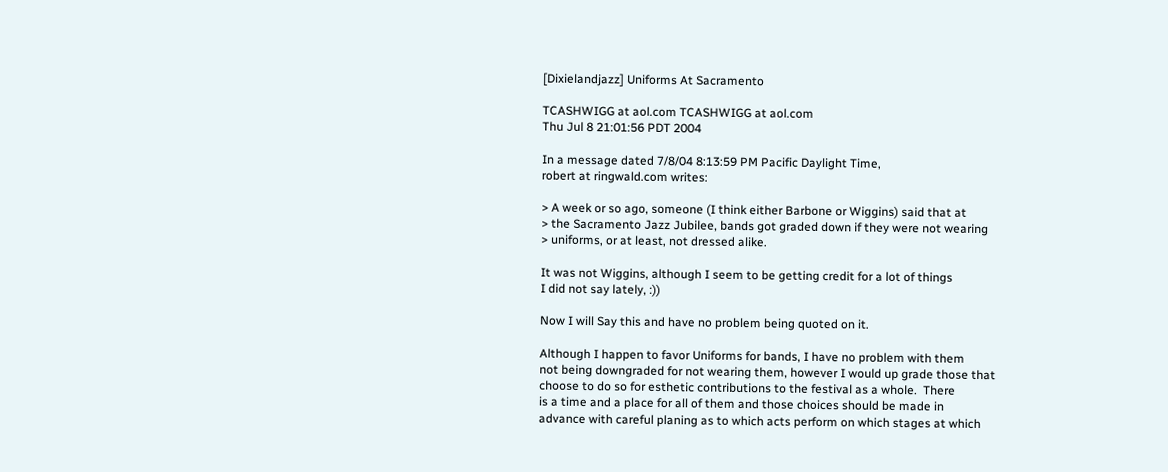[Dixielandjazz] Uniforms At Sacramento

TCASHWIGG at aol.com TCASHWIGG at aol.com
Thu Jul 8 21:01:56 PDT 2004

In a message dated 7/8/04 8:13:59 PM Pacific Daylight Time,
robert at ringwald.com writes:

> A week or so ago, someone (I think either Barbone or Wiggins) said that at
> the Sacramento Jazz Jubilee, bands got graded down if they were not wearing
> uniforms, or at least, not dressed alike.

It was not Wiggins, although I seem to be getting credit for a lot of things
I did not say lately, :))

Now I will Say this and have no problem being quoted on it.

Although I happen to favor Uniforms for bands, I have no problem with them
not being downgraded for not wearing them, however I would up grade those that
choose to do so for esthetic contributions to the festival as a whole.  There
is a time and a place for all of them and those choices should be made in
advance with careful planing as to which acts perform on which stages at which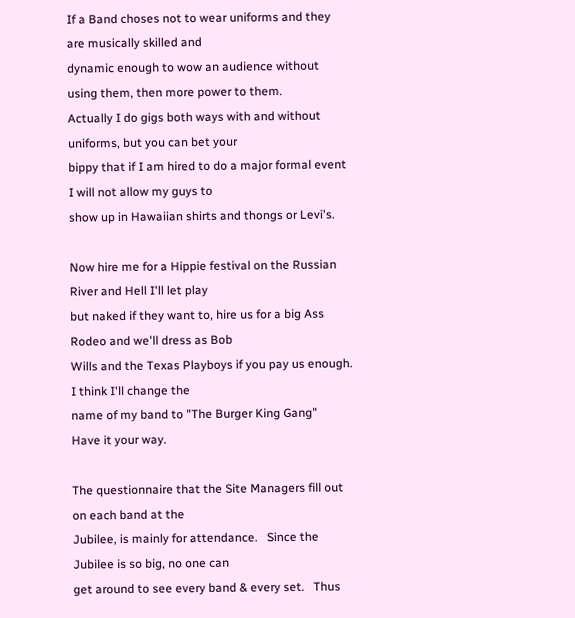If a Band choses not to wear uniforms and they are musically skilled and
dynamic enough to wow an audience without using them, then more power to them.
Actually I do gigs both ways with and without uniforms, but you can bet your
bippy that if I am hired to do a major formal event I will not allow my guys to
show up in Hawaiian shirts and thongs or Levi's.

Now hire me for a Hippie festival on the Russian River and Hell I'll let play
but naked if they want to, hire us for a big Ass Rodeo and we'll dress as Bob
Wills and the Texas Playboys if you pay us enough.   I think I'll change the
name of my band to "The Burger King Gang"
Have it your way.

The questionnaire that the Site Managers fill out on each band at the
Jubilee, is mainly for attendance.   Since the Jubilee is so big, no one can
get around to see every band & every set.   Thus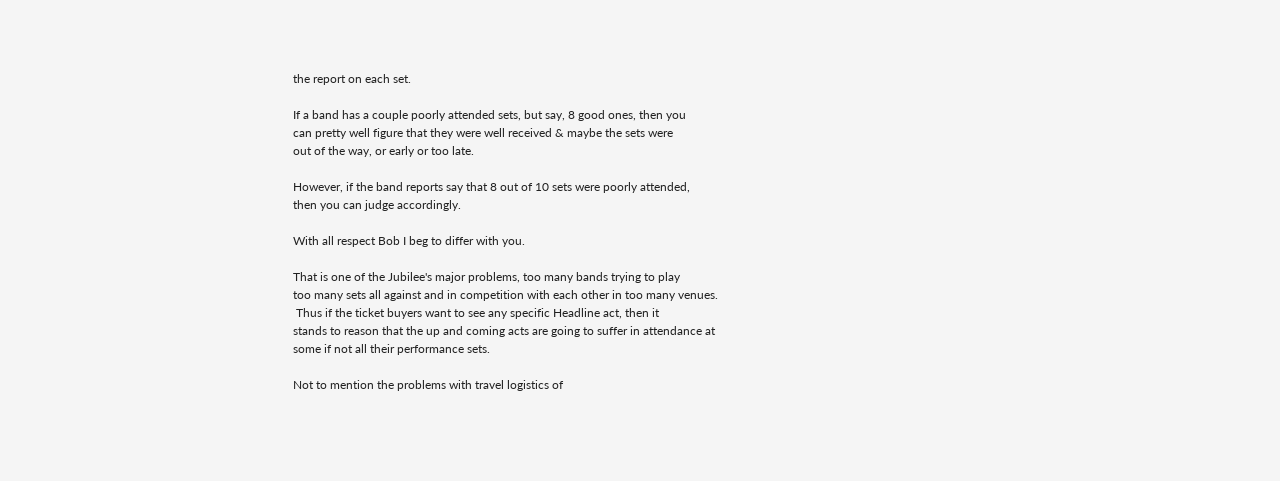the report on each set.

If a band has a couple poorly attended sets, but say, 8 good ones, then you
can pretty well figure that they were well received & maybe the sets were
out of the way, or early or too late.

However, if the band reports say that 8 out of 10 sets were poorly attended,
then you can judge accordingly.

With all respect Bob I beg to differ with you.

That is one of the Jubilee's major problems, too many bands trying to play
too many sets all against and in competition with each other in too many venues.
 Thus if the ticket buyers want to see any specific Headline act, then it
stands to reason that the up and coming acts are going to suffer in attendance at
some if not all their performance sets.

Not to mention the problems with travel logistics of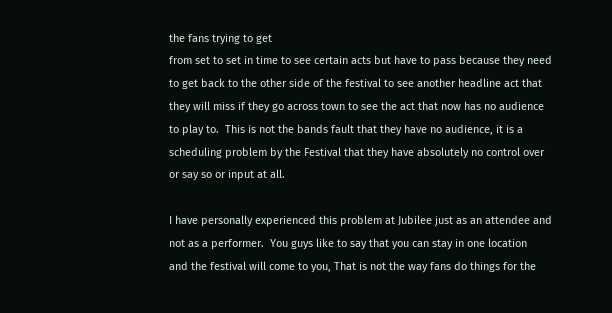the fans trying to get
from set to set in time to see certain acts but have to pass because they need
to get back to the other side of the festival to see another headline act that
they will miss if they go across town to see the act that now has no audience
to play to.  This is not the bands fault that they have no audience, it is a
scheduling problem by the Festival that they have absolutely no control over
or say so or input at all.

I have personally experienced this problem at Jubilee just as an attendee and
not as a performer.  You guys like to say that you can stay in one location
and the festival will come to you, That is not the way fans do things for the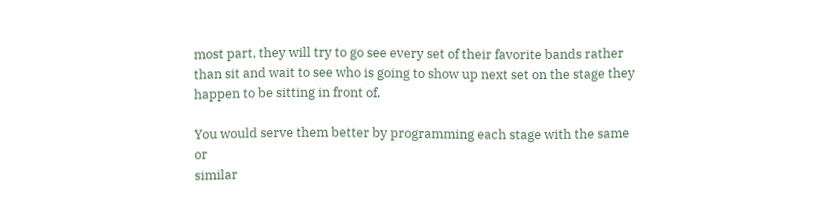most part, they will try to go see every set of their favorite bands rather
than sit and wait to see who is going to show up next set on the stage they
happen to be sitting in front of.

You would serve them better by programming each stage with the same or
similar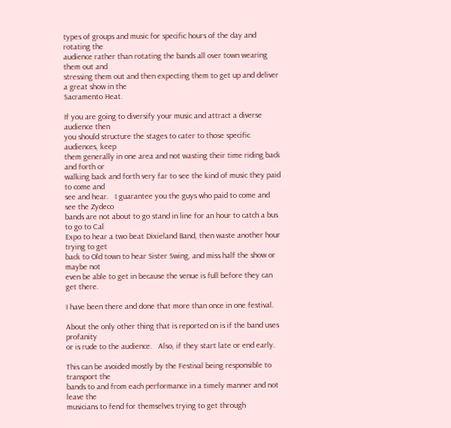types of groups and music for specific hours of the day and rotating the
audience rather than rotating the bands all over town wearing them out and
stressing them out and then expecting them to get up and deliver a great show in the
Sacramento Heat.

If you are going to diversify your music and attract a diverse audience then
you should structure the stages to cater to those specific audiences, keep
them generally in one area and not wasting their time riding back and forth or
walking back and forth very far to see the kind of music they paid to come and
see and hear.   I guarantee you the guys who paid to come and see the Zydeco
bands are not about to go stand in line for an hour to catch a bus to go to Cal
Expo to hear a two beat Dixieland Band, then waste another hour trying to get
back to Old town to hear Sister Swing, and miss half the show or maybe not
even be able to get in because the venue is full before they can get there.

I have been there and done that more than once in one festival.

About the only other thing that is reported on is if the band uses profanity
or is rude to the audience.   Also, if they start late or end early.

This can be avoided mostly by the Festival being responsible to transport the
bands to and from each performance in a timely manner and not leave the
musicians to fend for themselves trying to get through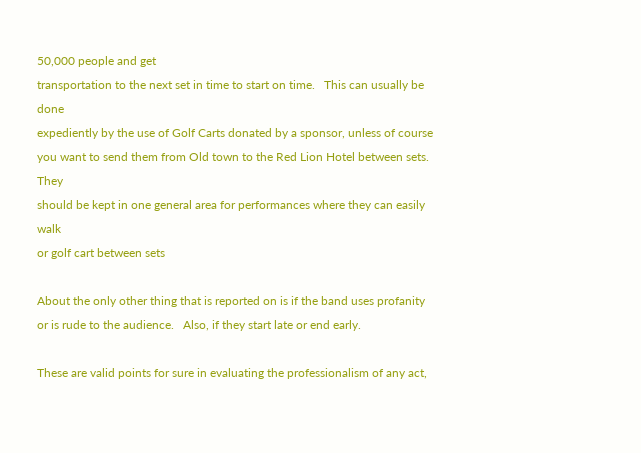50,000 people and get
transportation to the next set in time to start on time.   This can usually be done
expediently by the use of Golf Carts donated by a sponsor, unless of course
you want to send them from Old town to the Red Lion Hotel between sets.  They
should be kept in one general area for performances where they can easily walk
or golf cart between sets

About the only other thing that is reported on is if the band uses profanity
or is rude to the audience.   Also, if they start late or end early.

These are valid points for sure in evaluating the professionalism of any act,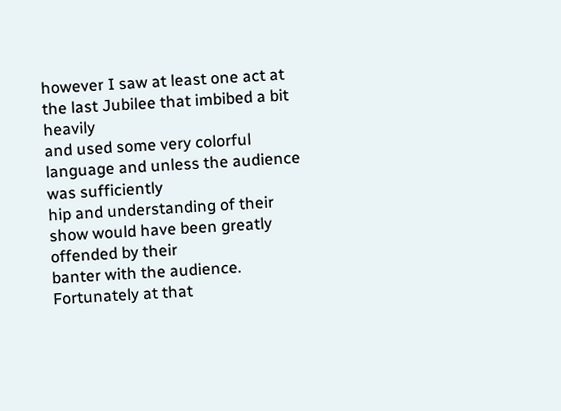however I saw at least one act at the last Jubilee that imbibed a bit heavily
and used some very colorful language and unless the audience was sufficiently
hip and understanding of their show would have been greatly offended by their
banter with the audience.  Fortunately at that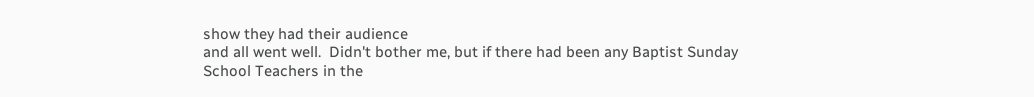show they had their audience
and all went well.  Didn't bother me, but if there had been any Baptist Sunday
School Teachers in the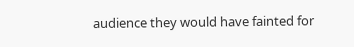audience they would have fainted for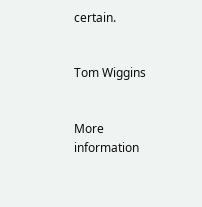certain.


Tom Wiggins


More information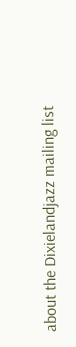about the Dixielandjazz mailing list